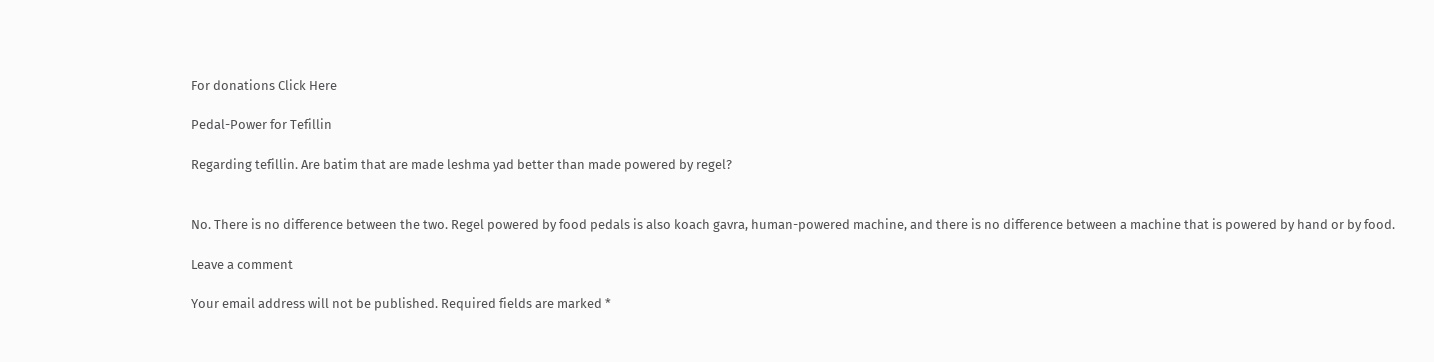For donations Click Here

Pedal-Power for Tefillin

Regarding tefillin. Are batim that are made leshma yad better than made powered by regel?


No. There is no difference between the two. Regel powered by food pedals is also koach gavra, human-powered machine, and there is no difference between a machine that is powered by hand or by food.

Leave a comment

Your email address will not be published. Required fields are marked *